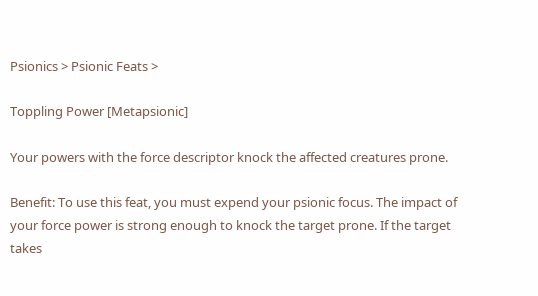Psionics > Psionic Feats >

Toppling Power [Metapsionic]

Your powers with the force descriptor knock the affected creatures prone.

Benefit: To use this feat, you must expend your psionic focus. The impact of your force power is strong enough to knock the target prone. If the target takes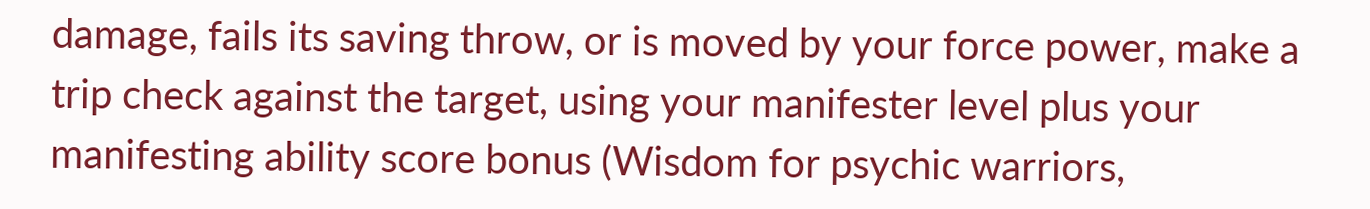damage, fails its saving throw, or is moved by your force power, make a trip check against the target, using your manifester level plus your manifesting ability score bonus (Wisdom for psychic warriors,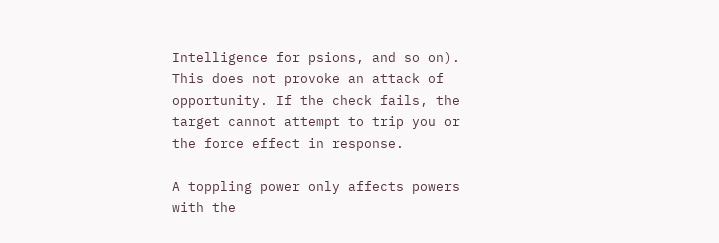Intelligence for psions, and so on). This does not provoke an attack of opportunity. If the check fails, the target cannot attempt to trip you or the force effect in response.

A toppling power only affects powers with the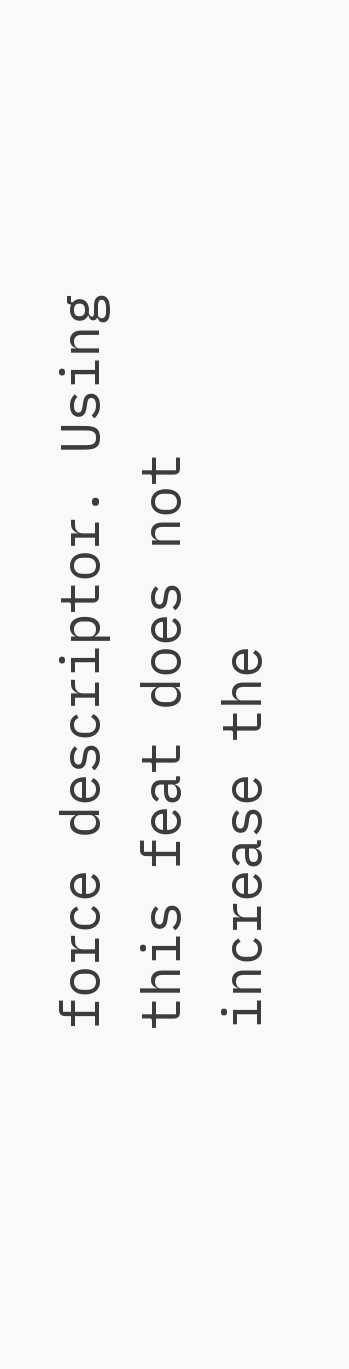force descriptor. Using this feat does not increase the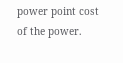power point cost of the power.